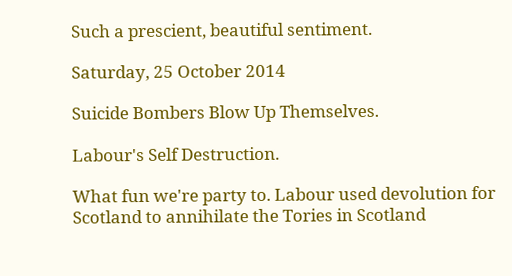Such a prescient, beautiful sentiment.

Saturday, 25 October 2014

Suicide Bombers Blow Up Themselves.

Labour's Self Destruction.

What fun we're party to. Labour used devolution for Scotland to annihilate the Tories in Scotland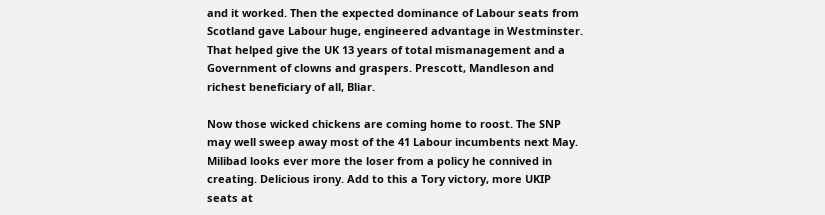and it worked. Then the expected dominance of Labour seats from Scotland gave Labour huge, engineered advantage in Westminster. That helped give the UK 13 years of total mismanagement and a Government of clowns and graspers. Prescott, Mandleson and richest beneficiary of all, Bliar.

Now those wicked chickens are coming home to roost. The SNP may well sweep away most of the 41 Labour incumbents next May. Milibad looks ever more the loser from a policy he connived in creating. Delicious irony. Add to this a Tory victory, more UKIP seats at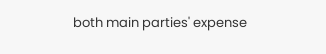both main parties' expense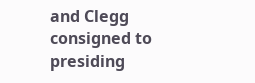and Clegg consigned to presiding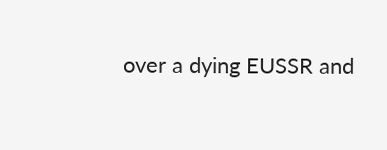over a dying EUSSR and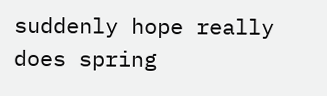suddenly hope really does spring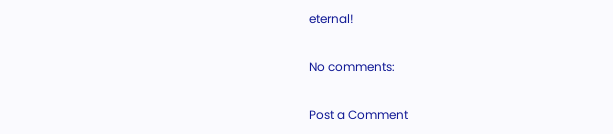eternal!

No comments:

Post a Comment